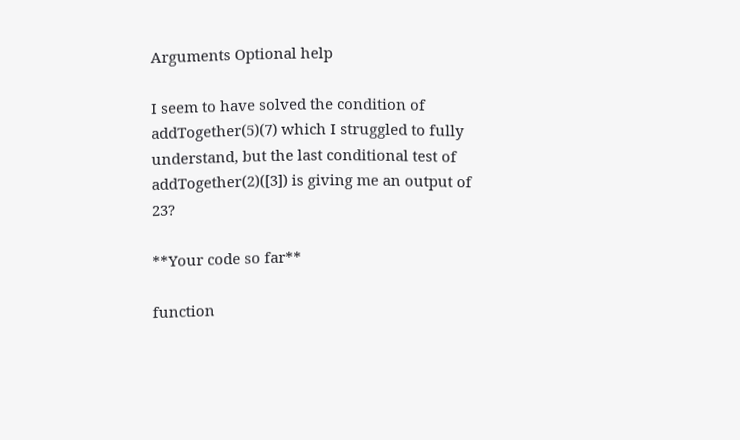Arguments Optional help

I seem to have solved the condition of addTogether(5)(7) which I struggled to fully understand, but the last conditional test of addTogether(2)([3]) is giving me an output of 23?

**Your code so far**

function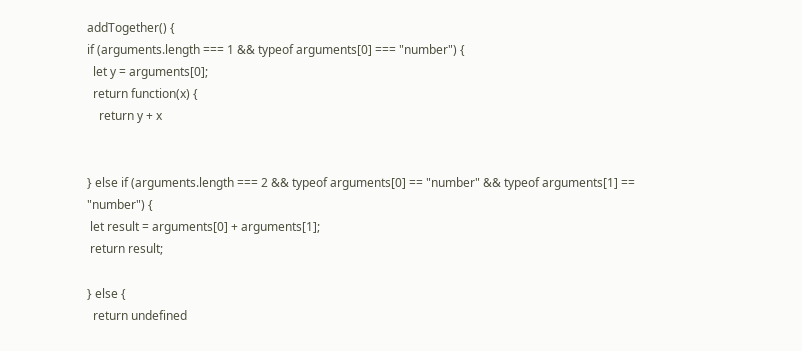addTogether() {
if (arguments.length === 1 && typeof arguments[0] === "number") {
  let y = arguments[0];
  return function(x) {
    return y + x


} else if (arguments.length === 2 && typeof arguments[0] == "number" && typeof arguments[1] == "number") {
 let result = arguments[0] + arguments[1];
 return result;

} else {
  return undefined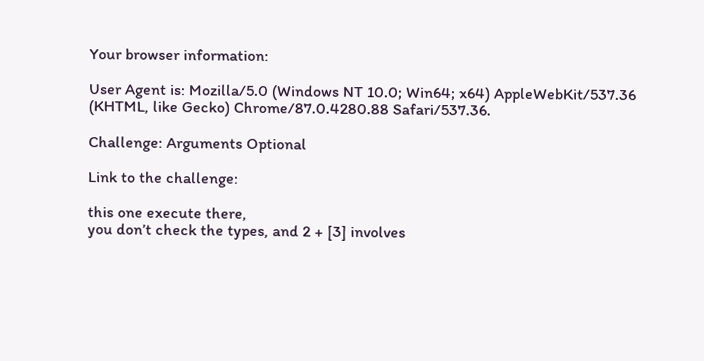Your browser information:

User Agent is: Mozilla/5.0 (Windows NT 10.0; Win64; x64) AppleWebKit/537.36 (KHTML, like Gecko) Chrome/87.0.4280.88 Safari/537.36.

Challenge: Arguments Optional

Link to the challenge:

this one execute there,
you don’t check the types, and 2 + [3] involves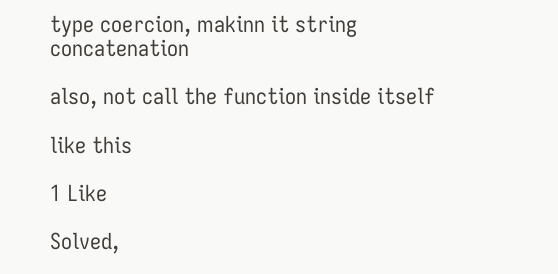type coercion, makinn it string concatenation

also, not call the function inside itself

like this

1 Like

Solved,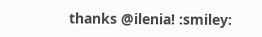thanks @ilenia! :smiley: